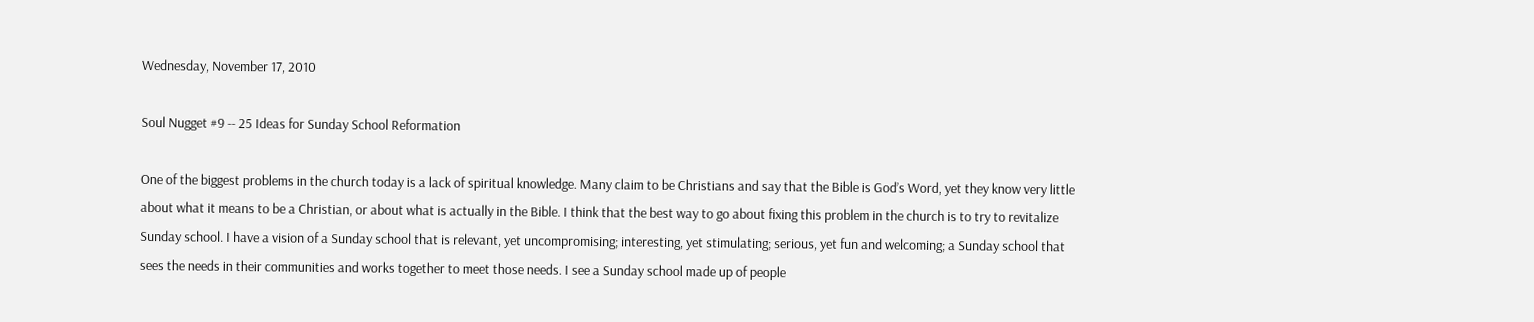Wednesday, November 17, 2010

Soul Nugget #9 -- 25 Ideas for Sunday School Reformation

One of the biggest problems in the church today is a lack of spiritual knowledge. Many claim to be Christians and say that the Bible is God’s Word, yet they know very little about what it means to be a Christian, or about what is actually in the Bible. I think that the best way to go about fixing this problem in the church is to try to revitalize Sunday school. I have a vision of a Sunday school that is relevant, yet uncompromising; interesting, yet stimulating; serious, yet fun and welcoming; a Sunday school that sees the needs in their communities and works together to meet those needs. I see a Sunday school made up of people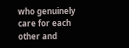who genuinely care for each other and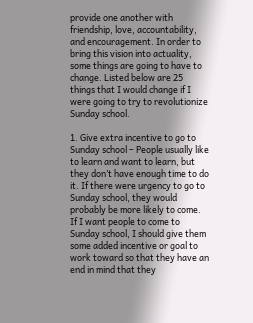provide one another with friendship, love, accountability, and encouragement. In order to bring this vision into actuality, some things are going to have to change. Listed below are 25 things that I would change if I were going to try to revolutionize Sunday school.

1. Give extra incentive to go to Sunday school – People usually like to learn and want to learn, but they don’t have enough time to do it. If there were urgency to go to Sunday school, they would probably be more likely to come. If I want people to come to Sunday school, I should give them some added incentive or goal to work toward so that they have an end in mind that they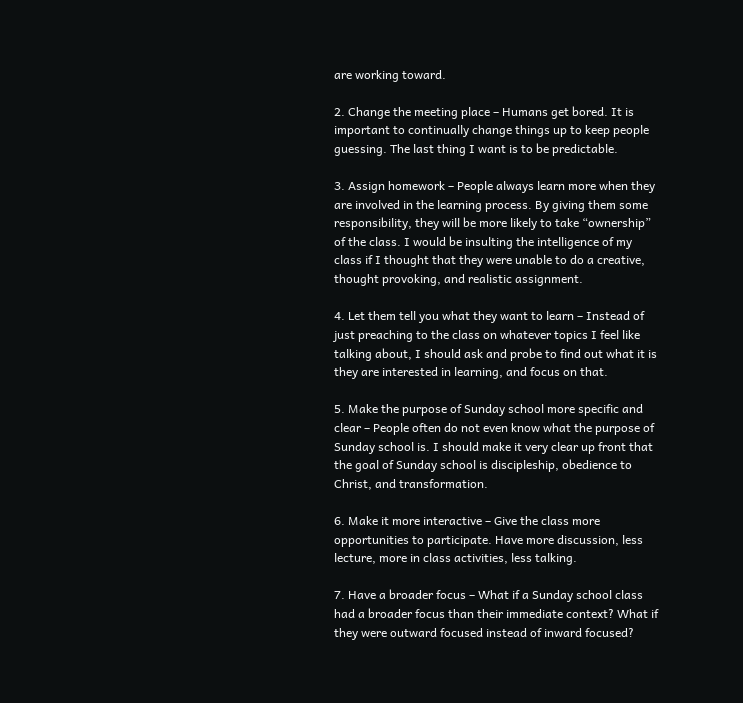are working toward.

2. Change the meeting place – Humans get bored. It is important to continually change things up to keep people guessing. The last thing I want is to be predictable.

3. Assign homework – People always learn more when they are involved in the learning process. By giving them some responsibility, they will be more likely to take “ownership” of the class. I would be insulting the intelligence of my class if I thought that they were unable to do a creative, thought provoking, and realistic assignment.

4. Let them tell you what they want to learn – Instead of just preaching to the class on whatever topics I feel like talking about, I should ask and probe to find out what it is they are interested in learning, and focus on that.

5. Make the purpose of Sunday school more specific and clear – People often do not even know what the purpose of Sunday school is. I should make it very clear up front that the goal of Sunday school is discipleship, obedience to Christ, and transformation.

6. Make it more interactive – Give the class more opportunities to participate. Have more discussion, less lecture, more in class activities, less talking.

7. Have a broader focus – What if a Sunday school class had a broader focus than their immediate context? What if they were outward focused instead of inward focused?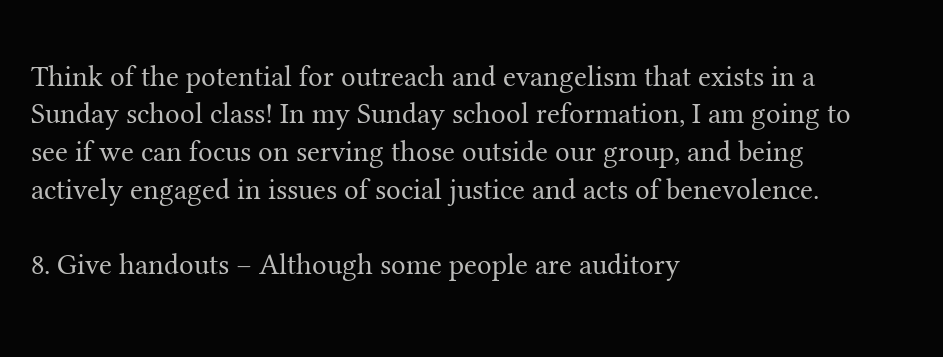Think of the potential for outreach and evangelism that exists in a Sunday school class! In my Sunday school reformation, I am going to see if we can focus on serving those outside our group, and being actively engaged in issues of social justice and acts of benevolence.

8. Give handouts – Although some people are auditory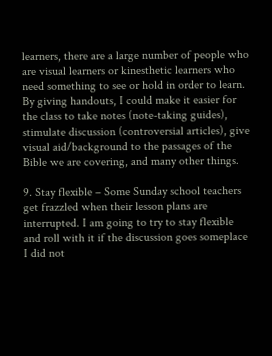learners, there are a large number of people who are visual learners or kinesthetic learners who need something to see or hold in order to learn. By giving handouts, I could make it easier for the class to take notes (note-taking guides), stimulate discussion (controversial articles), give visual aid/background to the passages of the Bible we are covering, and many other things.

9. Stay flexible – Some Sunday school teachers get frazzled when their lesson plans are interrupted. I am going to try to stay flexible and roll with it if the discussion goes someplace I did not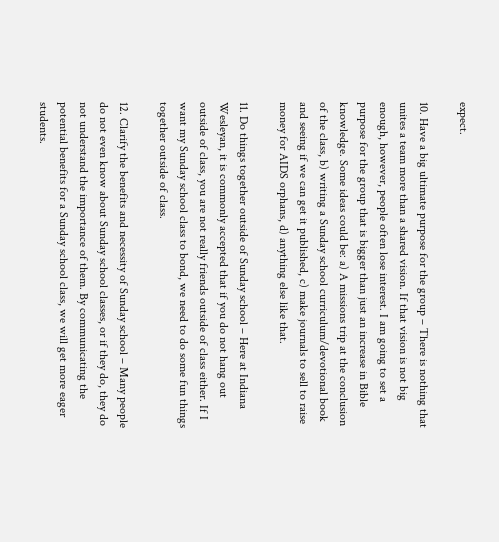expect.

10. Have a big ultimate purpose for the group – There is nothing that unites a team more than a shared vision. If that vision is not big enough, however, people often lose interest. I am going to set a purpose for the group that is bigger than just an increase in Bible knowledge. Some ideas could be: a) A missions trip at the conclusion of the class, b) writing a Sunday school curriculum/devotional book and seeing if we can get it published, c) make journals to sell to raise money for AIDS orphans, d) anything else like that.

11. Do things together outside of Sunday school – Here at Indiana Wesleyan, it is commonly accepted that if you do not hang out outside of class, you are not really friends outside of class either. If I want my Sunday school class to bond, we need to do some fun things together outside of class.

12. Clarify the benefits and necessity of Sunday school – Many people do not even know about Sunday school classes, or if they do, they do not understand the importance of them. By communicating the potential benefits for a Sunday school class, we will get more eager students.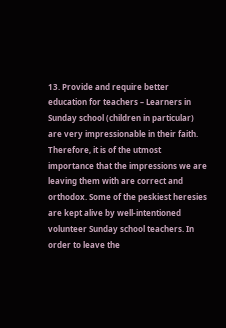13. Provide and require better education for teachers – Learners in Sunday school (children in particular) are very impressionable in their faith. Therefore, it is of the utmost importance that the impressions we are leaving them with are correct and orthodox. Some of the peskiest heresies are kept alive by well-intentioned volunteer Sunday school teachers. In order to leave the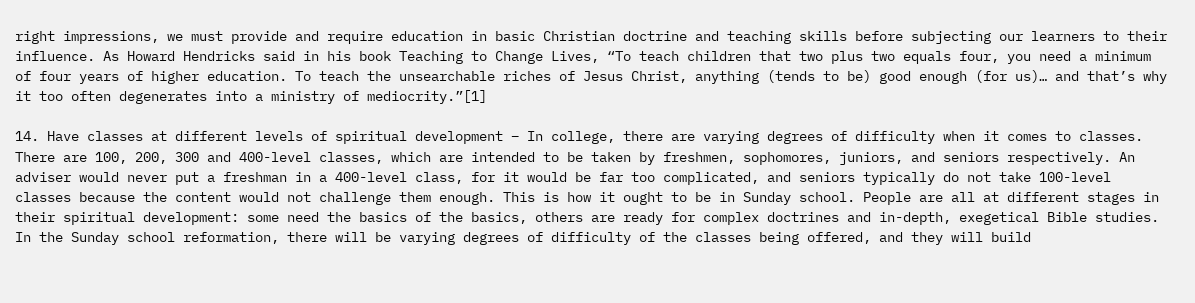right impressions, we must provide and require education in basic Christian doctrine and teaching skills before subjecting our learners to their influence. As Howard Hendricks said in his book Teaching to Change Lives, “To teach children that two plus two equals four, you need a minimum of four years of higher education. To teach the unsearchable riches of Jesus Christ, anything (tends to be) good enough (for us)… and that’s why it too often degenerates into a ministry of mediocrity.”[1]

14. Have classes at different levels of spiritual development – In college, there are varying degrees of difficulty when it comes to classes. There are 100, 200, 300 and 400-level classes, which are intended to be taken by freshmen, sophomores, juniors, and seniors respectively. An adviser would never put a freshman in a 400-level class, for it would be far too complicated, and seniors typically do not take 100-level classes because the content would not challenge them enough. This is how it ought to be in Sunday school. People are all at different stages in their spiritual development: some need the basics of the basics, others are ready for complex doctrines and in-depth, exegetical Bible studies. In the Sunday school reformation, there will be varying degrees of difficulty of the classes being offered, and they will build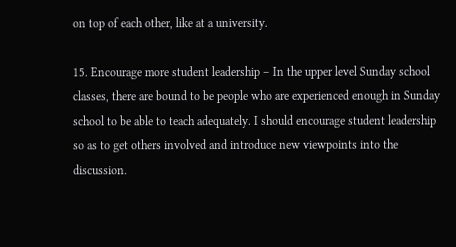on top of each other, like at a university.

15. Encourage more student leadership – In the upper level Sunday school classes, there are bound to be people who are experienced enough in Sunday school to be able to teach adequately. I should encourage student leadership so as to get others involved and introduce new viewpoints into the discussion.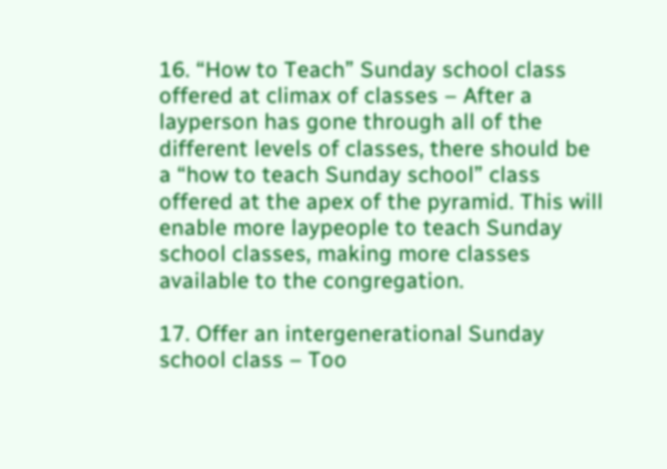16. “How to Teach” Sunday school class offered at climax of classes – After a layperson has gone through all of the different levels of classes, there should be a “how to teach Sunday school” class offered at the apex of the pyramid. This will enable more laypeople to teach Sunday school classes, making more classes available to the congregation.

17. Offer an intergenerational Sunday school class – Too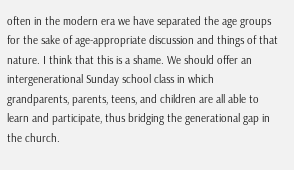often in the modern era we have separated the age groups for the sake of age-appropriate discussion and things of that nature. I think that this is a shame. We should offer an intergenerational Sunday school class in which grandparents, parents, teens, and children are all able to learn and participate, thus bridging the generational gap in the church.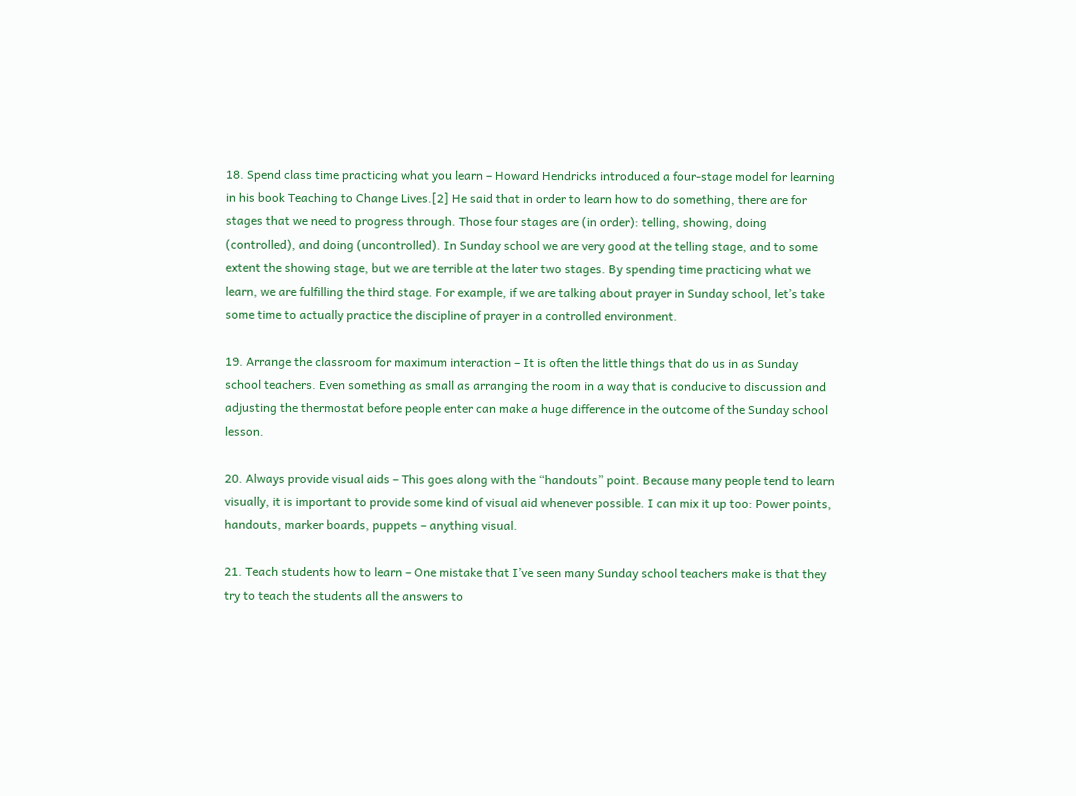18. Spend class time practicing what you learn – Howard Hendricks introduced a four-stage model for learning in his book Teaching to Change Lives.[2] He said that in order to learn how to do something, there are for stages that we need to progress through. Those four stages are (in order): telling, showing, doing (controlled), and doing (uncontrolled). In Sunday school we are very good at the telling stage, and to some extent the showing stage, but we are terrible at the later two stages. By spending time practicing what we learn, we are fulfilling the third stage. For example, if we are talking about prayer in Sunday school, let’s take some time to actually practice the discipline of prayer in a controlled environment.

19. Arrange the classroom for maximum interaction – It is often the little things that do us in as Sunday school teachers. Even something as small as arranging the room in a way that is conducive to discussion and adjusting the thermostat before people enter can make a huge difference in the outcome of the Sunday school lesson.

20. Always provide visual aids – This goes along with the “handouts” point. Because many people tend to learn visually, it is important to provide some kind of visual aid whenever possible. I can mix it up too: Power points, handouts, marker boards, puppets – anything visual.

21. Teach students how to learn – One mistake that I’ve seen many Sunday school teachers make is that they try to teach the students all the answers to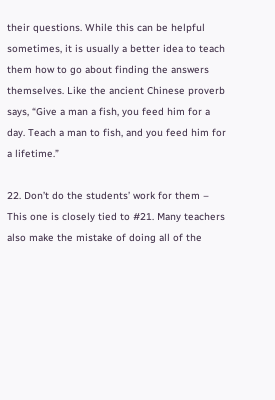their questions. While this can be helpful sometimes, it is usually a better idea to teach them how to go about finding the answers themselves. Like the ancient Chinese proverb says, “Give a man a fish, you feed him for a day. Teach a man to fish, and you feed him for a lifetime.”

22. Don’t do the students’ work for them – This one is closely tied to #21. Many teachers also make the mistake of doing all of the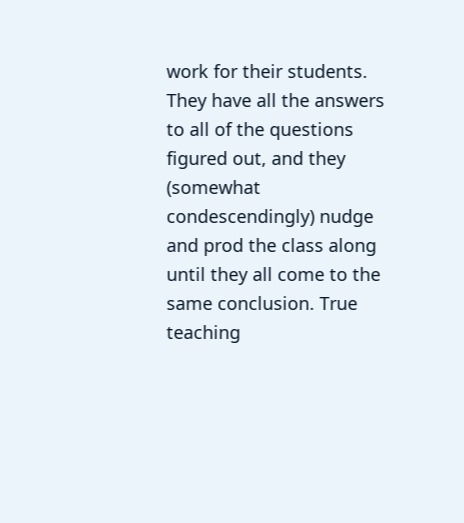work for their students. They have all the answers to all of the questions figured out, and they (somewhat condescendingly) nudge and prod the class along until they all come to the same conclusion. True teaching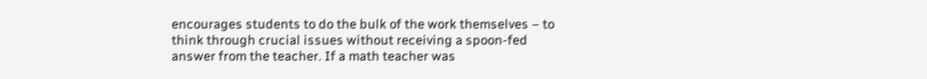encourages students to do the bulk of the work themselves – to think through crucial issues without receiving a spoon-fed answer from the teacher. If a math teacher was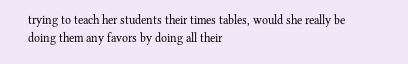trying to teach her students their times tables, would she really be doing them any favors by doing all their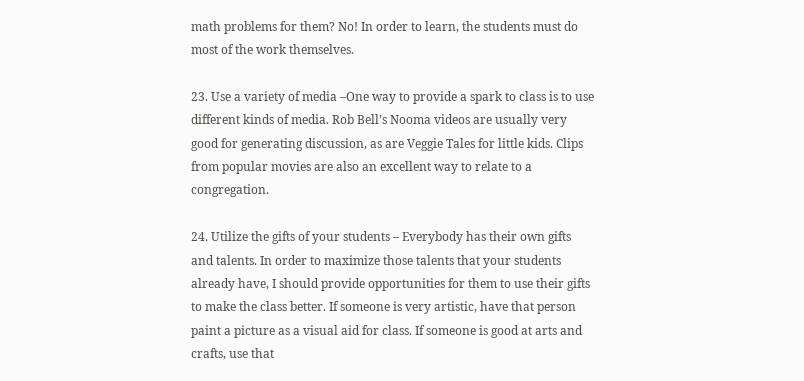math problems for them? No! In order to learn, the students must do most of the work themselves.

23. Use a variety of media –One way to provide a spark to class is to use different kinds of media. Rob Bell’s Nooma videos are usually very good for generating discussion, as are Veggie Tales for little kids. Clips from popular movies are also an excellent way to relate to a congregation.

24. Utilize the gifts of your students – Everybody has their own gifts and talents. In order to maximize those talents that your students already have, I should provide opportunities for them to use their gifts to make the class better. If someone is very artistic, have that person paint a picture as a visual aid for class. If someone is good at arts and crafts, use that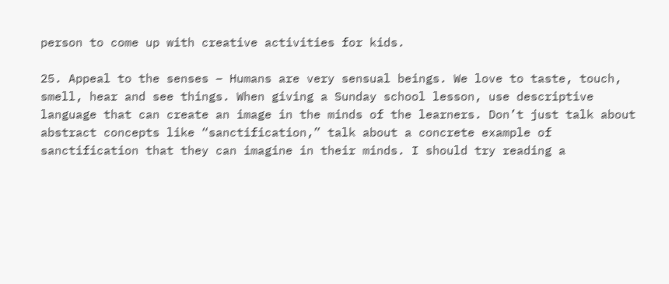person to come up with creative activities for kids.

25. Appeal to the senses – Humans are very sensual beings. We love to taste, touch, smell, hear and see things. When giving a Sunday school lesson, use descriptive language that can create an image in the minds of the learners. Don’t just talk about abstract concepts like “sanctification,” talk about a concrete example of sanctification that they can imagine in their minds. I should try reading a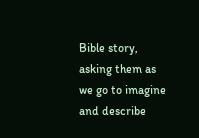Bible story, asking them as we go to imagine and describe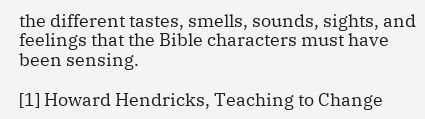the different tastes, smells, sounds, sights, and feelings that the Bible characters must have been sensing.

[1] Howard Hendricks, Teaching to Change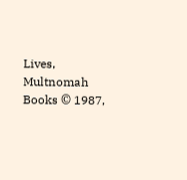Lives, Multnomah Books © 1987,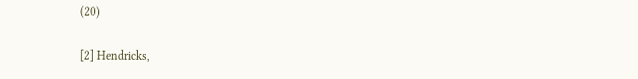(20)

[2] Hendricks,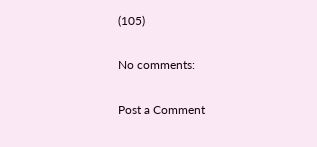(105)

No comments:

Post a Comment